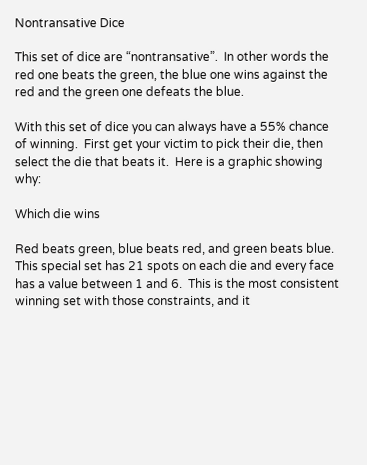Nontransative Dice

This set of dice are “nontransative”.  In other words the red one beats the green, the blue one wins against the red and the green one defeats the blue.

With this set of dice you can always have a 55% chance of winning.  First get your victim to pick their die, then select the die that beats it.  Here is a graphic showing why:

Which die wins

Red beats green, blue beats red, and green beats blue. This special set has 21 spots on each die and every face has a value between 1 and 6.  This is the most consistent winning set with those constraints, and it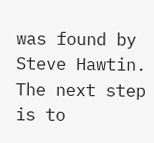was found by Steve Hawtin.  The next step is to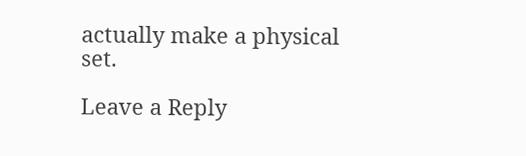actually make a physical set.

Leave a Reply